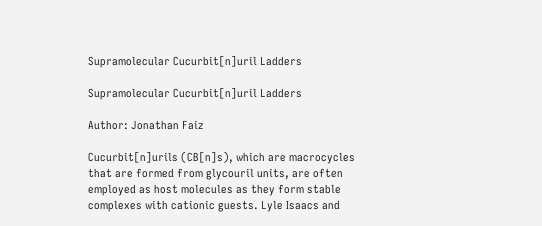Supramolecular Cucurbit[n]uril Ladders

Supramolecular Cucurbit[n]uril Ladders

Author: Jonathan Faiz

Cucurbit[n]urils (CB[n]s), which are macrocycles that are formed from glycouril units, are often employed as host molecules as they form stable complexes with cationic guests. Lyle Isaacs and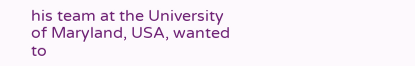his team at the University of Maryland, USA, wanted to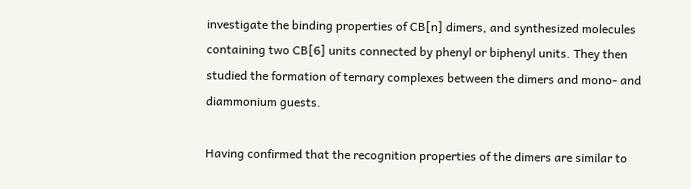investigate the binding properties of CB[n] dimers, and synthesized molecules containing two CB[6] units connected by phenyl or biphenyl units. They then studied the formation of ternary complexes between the dimers and mono- and diammonium guests.

Having confirmed that the recognition properties of the dimers are similar to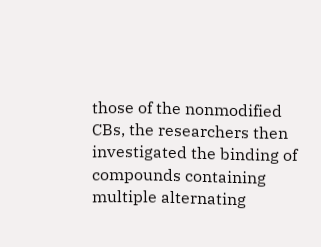those of the nonmodified CBs, the researchers then investigated the binding of compounds containing multiple alternating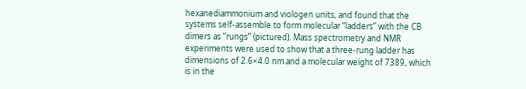hexanediammonium and viologen units, and found that the systems self-assemble to form molecular “ladders” with the CB dimers as “rungs” (pictured). Mass spectrometry and NMR experiments were used to show that a three-rung ladder has dimensions of 2.6×4.0 nm and a molecular weight of 7389, which is in the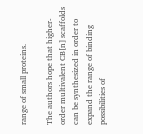range of small proteins.

The authors hope that higher-order multivalent CB[n] scaffolds can be synthesized in order to expand the range of binding possibilities of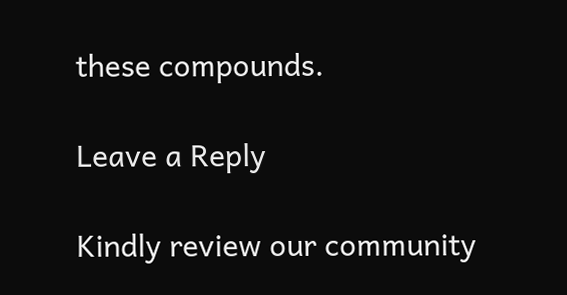these compounds.

Leave a Reply

Kindly review our community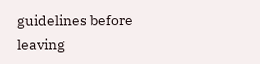guidelines before leaving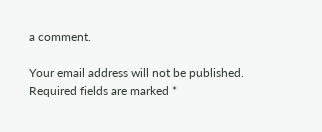a comment.

Your email address will not be published. Required fields are marked *